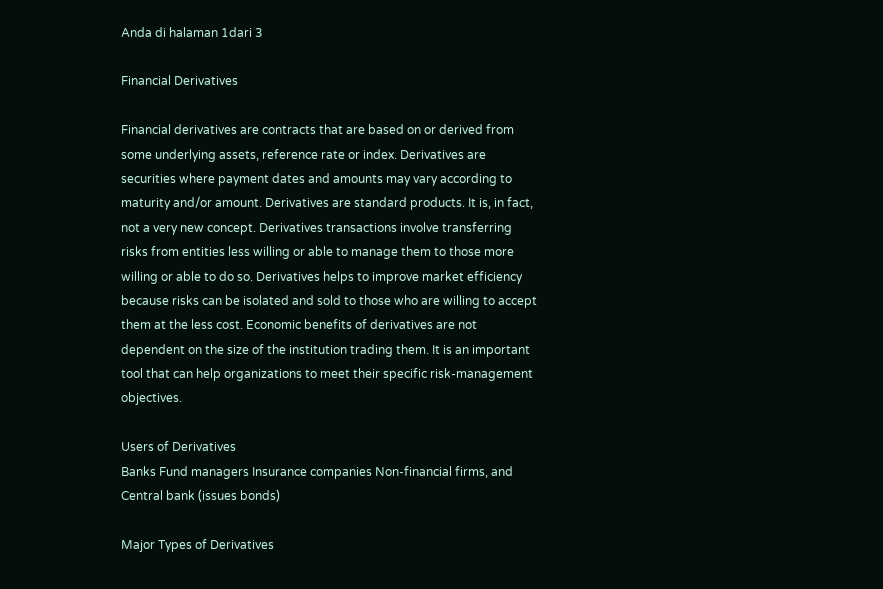Anda di halaman 1dari 3

Financial Derivatives

Financial derivatives are contracts that are based on or derived from some underlying assets, reference rate or index. Derivatives are securities where payment dates and amounts may vary according to maturity and/or amount. Derivatives are standard products. It is, in fact, not a very new concept. Derivatives transactions involve transferring risks from entities less willing or able to manage them to those more willing or able to do so. Derivatives helps to improve market efficiency because risks can be isolated and sold to those who are willing to accept them at the less cost. Economic benefits of derivatives are not dependent on the size of the institution trading them. It is an important tool that can help organizations to meet their specific risk-management objectives.

Users of Derivatives
Banks Fund managers Insurance companies Non-financial firms, and Central bank (issues bonds)

Major Types of Derivatives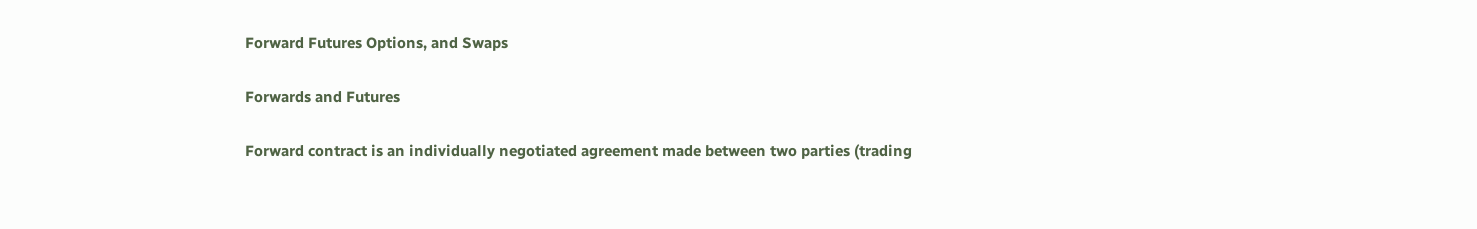Forward Futures Options, and Swaps

Forwards and Futures

Forward contract is an individually negotiated agreement made between two parties (trading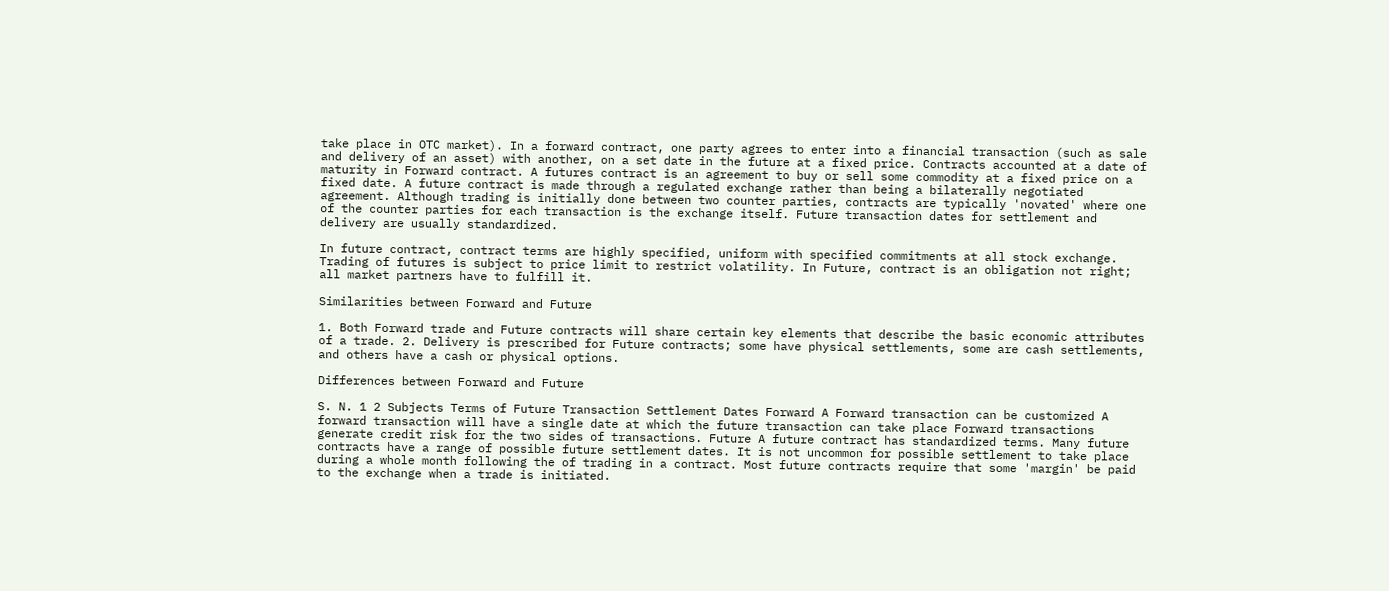take place in OTC market). In a forward contract, one party agrees to enter into a financial transaction (such as sale and delivery of an asset) with another, on a set date in the future at a fixed price. Contracts accounted at a date of maturity in Forward contract. A futures contract is an agreement to buy or sell some commodity at a fixed price on a fixed date. A future contract is made through a regulated exchange rather than being a bilaterally negotiated agreement. Although trading is initially done between two counter parties, contracts are typically 'novated' where one of the counter parties for each transaction is the exchange itself. Future transaction dates for settlement and delivery are usually standardized.

In future contract, contract terms are highly specified, uniform with specified commitments at all stock exchange. Trading of futures is subject to price limit to restrict volatility. In Future, contract is an obligation not right; all market partners have to fulfill it.

Similarities between Forward and Future

1. Both Forward trade and Future contracts will share certain key elements that describe the basic economic attributes of a trade. 2. Delivery is prescribed for Future contracts; some have physical settlements, some are cash settlements, and others have a cash or physical options.

Differences between Forward and Future

S. N. 1 2 Subjects Terms of Future Transaction Settlement Dates Forward A Forward transaction can be customized A forward transaction will have a single date at which the future transaction can take place Forward transactions generate credit risk for the two sides of transactions. Future A future contract has standardized terms. Many future contracts have a range of possible future settlement dates. It is not uncommon for possible settlement to take place during a whole month following the of trading in a contract. Most future contracts require that some 'margin' be paid to the exchange when a trade is initiated.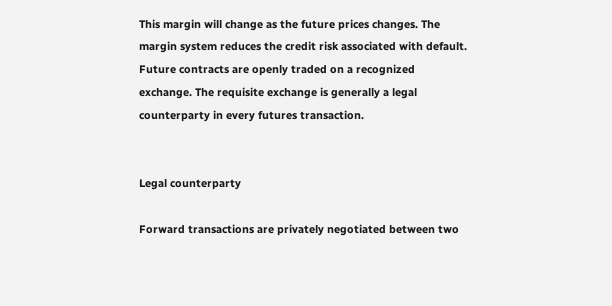This margin will change as the future prices changes. The margin system reduces the credit risk associated with default. Future contracts are openly traded on a recognized exchange. The requisite exchange is generally a legal counterparty in every futures transaction.


Legal counterparty

Forward transactions are privately negotiated between two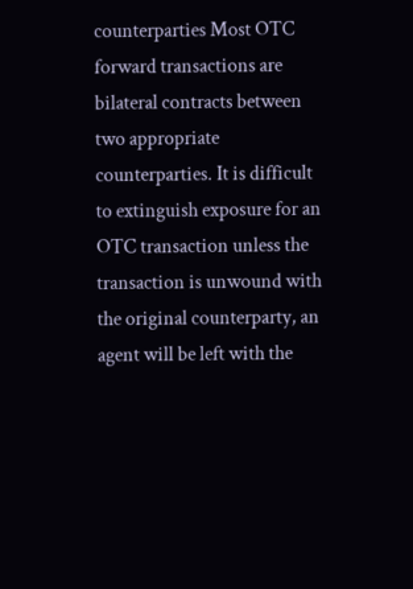counterparties Most OTC forward transactions are bilateral contracts between two appropriate counterparties. It is difficult to extinguish exposure for an OTC transaction unless the transaction is unwound with the original counterparty, an agent will be left with the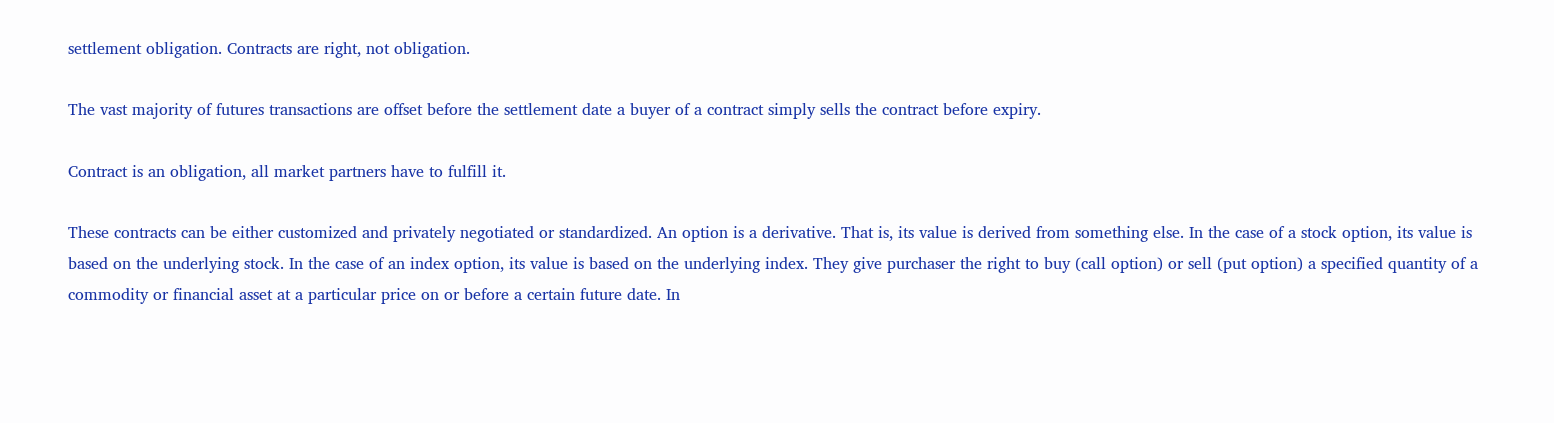settlement obligation. Contracts are right, not obligation.

The vast majority of futures transactions are offset before the settlement date a buyer of a contract simply sells the contract before expiry.

Contract is an obligation, all market partners have to fulfill it.

These contracts can be either customized and privately negotiated or standardized. An option is a derivative. That is, its value is derived from something else. In the case of a stock option, its value is based on the underlying stock. In the case of an index option, its value is based on the underlying index. They give purchaser the right to buy (call option) or sell (put option) a specified quantity of a commodity or financial asset at a particular price on or before a certain future date. In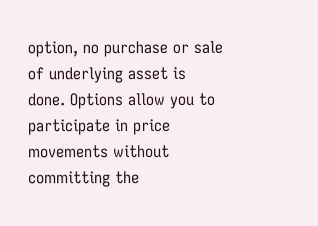option, no purchase or sale of underlying asset is done. Options allow you to participate in price movements without committing the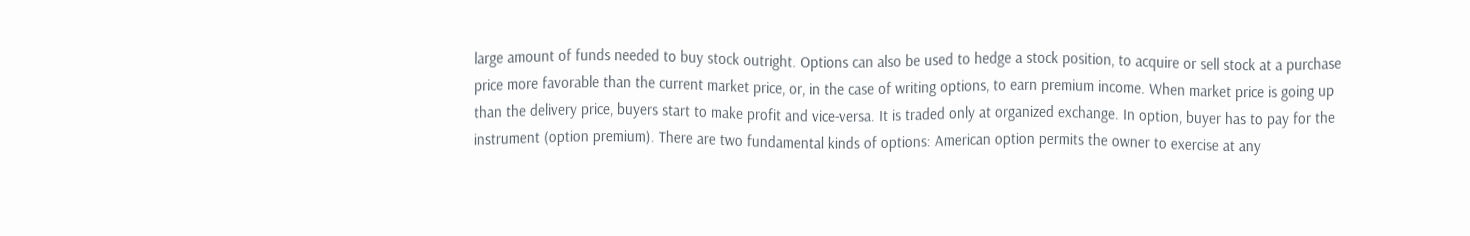large amount of funds needed to buy stock outright. Options can also be used to hedge a stock position, to acquire or sell stock at a purchase price more favorable than the current market price, or, in the case of writing options, to earn premium income. When market price is going up than the delivery price, buyers start to make profit and vice-versa. It is traded only at organized exchange. In option, buyer has to pay for the instrument (option premium). There are two fundamental kinds of options: American option permits the owner to exercise at any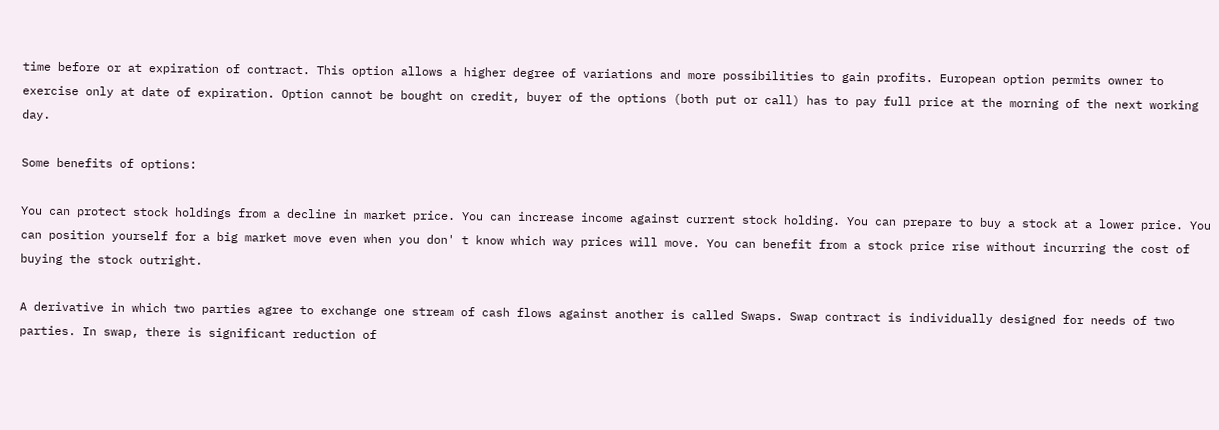time before or at expiration of contract. This option allows a higher degree of variations and more possibilities to gain profits. European option permits owner to exercise only at date of expiration. Option cannot be bought on credit, buyer of the options (both put or call) has to pay full price at the morning of the next working day.

Some benefits of options:

You can protect stock holdings from a decline in market price. You can increase income against current stock holding. You can prepare to buy a stock at a lower price. You can position yourself for a big market move even when you don' t know which way prices will move. You can benefit from a stock price rise without incurring the cost of buying the stock outright.

A derivative in which two parties agree to exchange one stream of cash flows against another is called Swaps. Swap contract is individually designed for needs of two parties. In swap, there is significant reduction of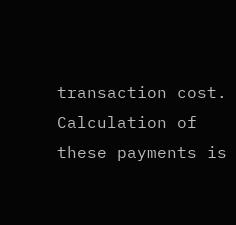transaction cost. Calculation of these payments is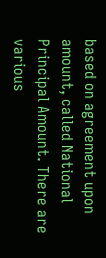based on agreement upon amount, called National Principal Amount. There are various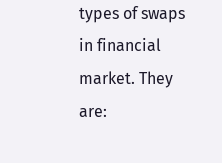types of swaps in financial market. They are: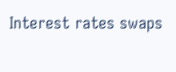Interest rates swaps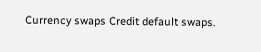Currency swaps Credit default swaps.